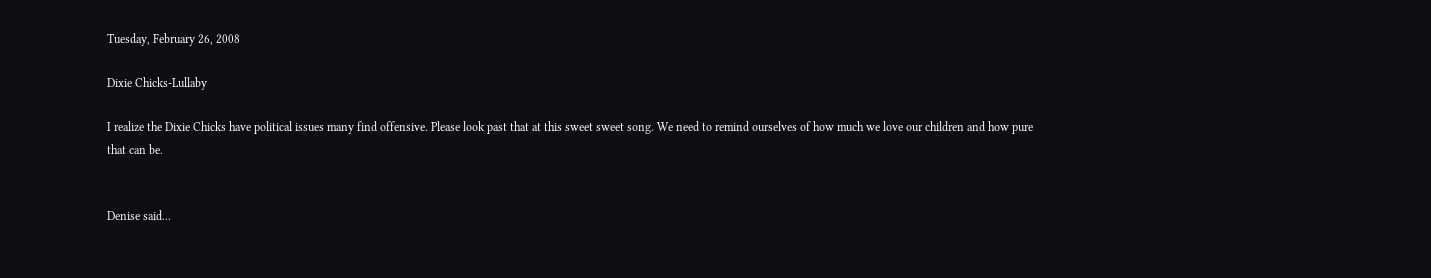Tuesday, February 26, 2008

Dixie Chicks-Lullaby

I realize the Dixie Chicks have political issues many find offensive. Please look past that at this sweet sweet song. We need to remind ourselves of how much we love our children and how pure that can be.


Denise said...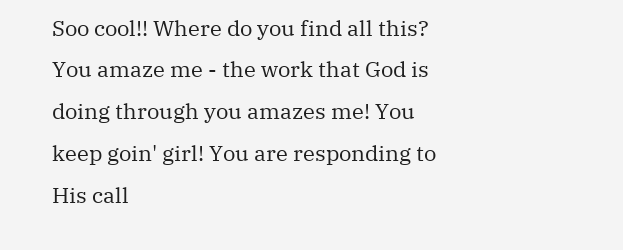Soo cool!! Where do you find all this? You amaze me - the work that God is doing through you amazes me! You keep goin' girl! You are responding to His call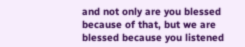and not only are you blessed because of that, but we are blessed because you listened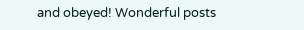and obeyed! Wonderful posts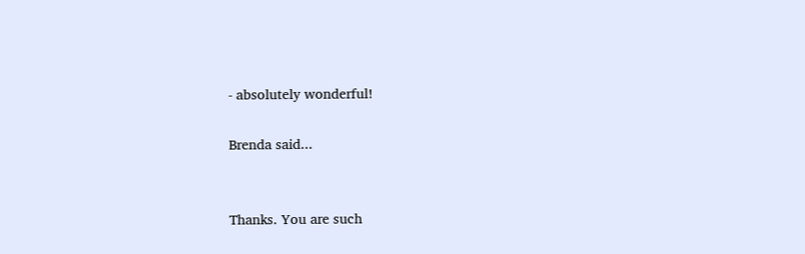- absolutely wonderful!

Brenda said...


Thanks. You are such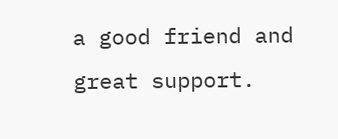a good friend and great support.